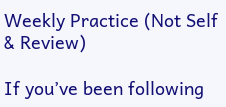Weekly Practice (Not Self & Review)

If you’ve been following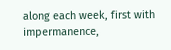along each week, first with impermanence,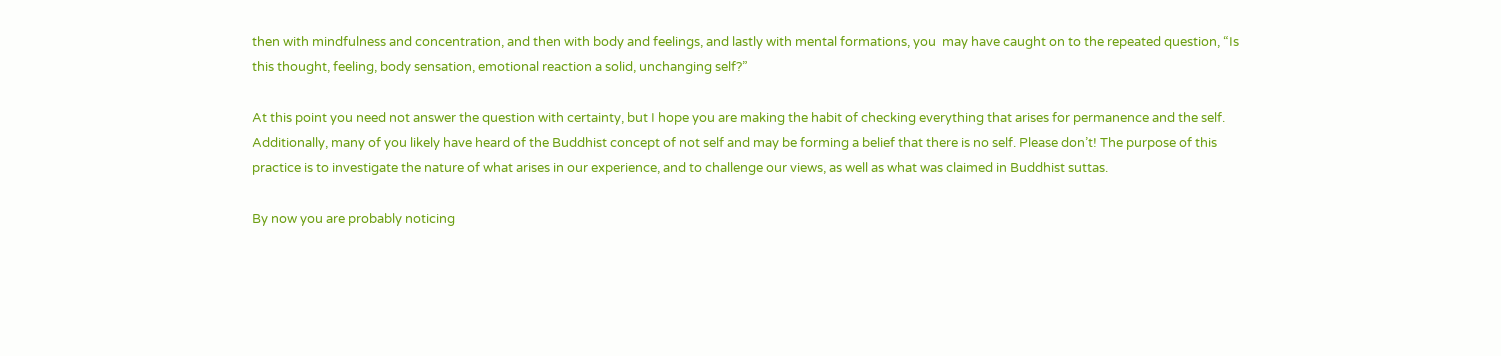then with mindfulness and concentration, and then with body and feelings, and lastly with mental formations, you  may have caught on to the repeated question, “Is this thought, feeling, body sensation, emotional reaction a solid, unchanging self?”

At this point you need not answer the question with certainty, but I hope you are making the habit of checking everything that arises for permanence and the self. Additionally, many of you likely have heard of the Buddhist concept of not self and may be forming a belief that there is no self. Please don’t! The purpose of this practice is to investigate the nature of what arises in our experience, and to challenge our views, as well as what was claimed in Buddhist suttas.

By now you are probably noticing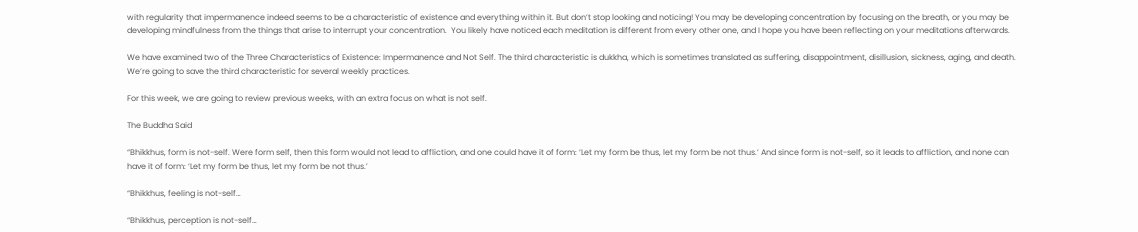with regularity that impermanence indeed seems to be a characteristic of existence and everything within it. But don’t stop looking and noticing! You may be developing concentration by focusing on the breath, or you may be developing mindfulness from the things that arise to interrupt your concentration.  You likely have noticed each meditation is different from every other one, and I hope you have been reflecting on your meditations afterwards.

We have examined two of the Three Characteristics of Existence: Impermanence and Not Self. The third characteristic is dukkha, which is sometimes translated as suffering, disappointment, disillusion, sickness, aging, and death. We’re going to save the third characteristic for several weekly practices.

For this week, we are going to review previous weeks, with an extra focus on what is not self.

The Buddha Said

“Bhikkhus, form is not-self. Were form self, then this form would not lead to affliction, and one could have it of form: ‘Let my form be thus, let my form be not thus.’ And since form is not-self, so it leads to affliction, and none can have it of form: ‘Let my form be thus, let my form be not thus.’

“Bhikkhus, feeling is not-self…

“Bhikkhus, perception is not-self…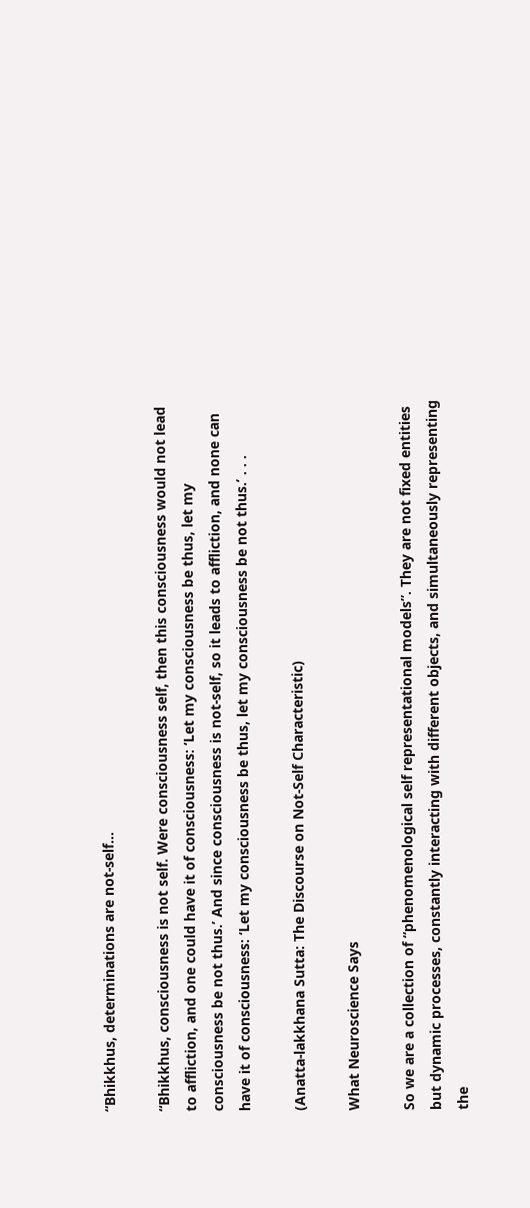“Bhikkhus, determinations are not-self…

“Bhikkhus, consciousness is not self. Were consciousness self, then this consciousness would not lead to affliction, and one could have it of consciousness: ‘Let my consciousness be thus, let my consciousness be not thus.’ And since consciousness is not-self, so it leads to affliction, and none can have it of consciousness: ‘Let my consciousness be thus, let my consciousness be not thus.’ . . .

(Anatta-lakkhana Sutta: The Discourse on Not-Self Characteristic)

What Neuroscience Says

So we are a collection of “phenomenological self representational models”. They are not fixed entities but dynamic processes, constantly interacting with different objects, and simultaneously representing the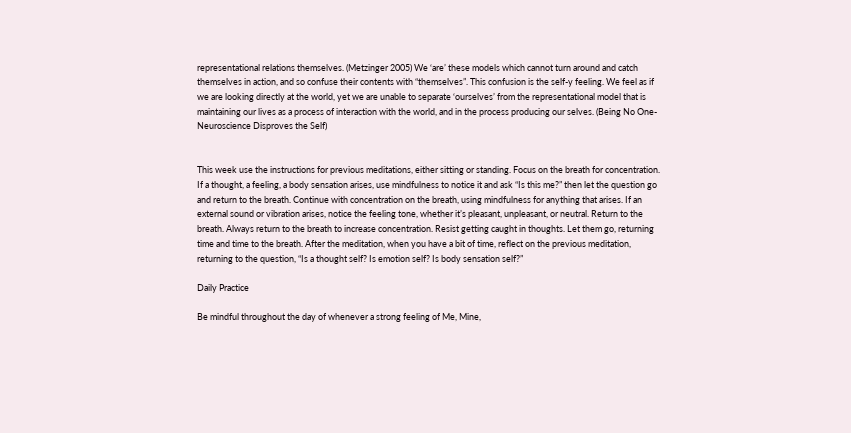representational relations themselves. (Metzinger 2005) We ‘are’ these models which cannot turn around and catch themselves in action, and so confuse their contents with “themselves”. This confusion is the self-y feeling. We feel as if we are looking directly at the world, yet we are unable to separate ‘ourselves’ from the representational model that is maintaining our lives as a process of interaction with the world, and in the process producing our selves. (Being No One-Neuroscience Disproves the Self)


This week use the instructions for previous meditations, either sitting or standing. Focus on the breath for concentration. If a thought, a feeling, a body sensation arises, use mindfulness to notice it and ask “Is this me?” then let the question go and return to the breath. Continue with concentration on the breath, using mindfulness for anything that arises. If an external sound or vibration arises, notice the feeling tone, whether it’s pleasant, unpleasant, or neutral. Return to the breath. Always return to the breath to increase concentration. Resist getting caught in thoughts. Let them go, returning time and time to the breath. After the meditation, when you have a bit of time, reflect on the previous meditation, returning to the question, “Is a thought self? Is emotion self? Is body sensation self?”

Daily Practice

Be mindful throughout the day of whenever a strong feeling of Me, Mine,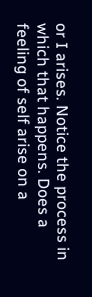or I arises. Notice the process in which that happens. Does a feeling of self arise on a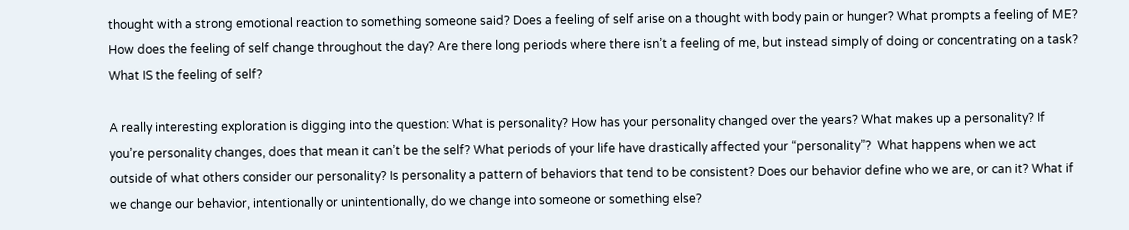thought with a strong emotional reaction to something someone said? Does a feeling of self arise on a thought with body pain or hunger? What prompts a feeling of ME? How does the feeling of self change throughout the day? Are there long periods where there isn’t a feeling of me, but instead simply of doing or concentrating on a task? What IS the feeling of self?

A really interesting exploration is digging into the question: What is personality? How has your personality changed over the years? What makes up a personality? If you’re personality changes, does that mean it can’t be the self? What periods of your life have drastically affected your “personality”?  What happens when we act outside of what others consider our personality? Is personality a pattern of behaviors that tend to be consistent? Does our behavior define who we are, or can it? What if we change our behavior, intentionally or unintentionally, do we change into someone or something else?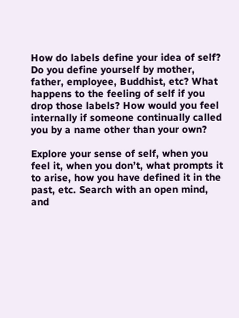How do labels define your idea of self? Do you define yourself by mother, father, employee, Buddhist, etc? What happens to the feeling of self if you drop those labels? How would you feel internally if someone continually called you by a name other than your own?

Explore your sense of self, when you feel it, when you don’t, what prompts it to arise, how you have defined it in the past, etc. Search with an open mind, and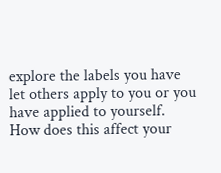explore the labels you have let others apply to you or you have applied to yourself. How does this affect your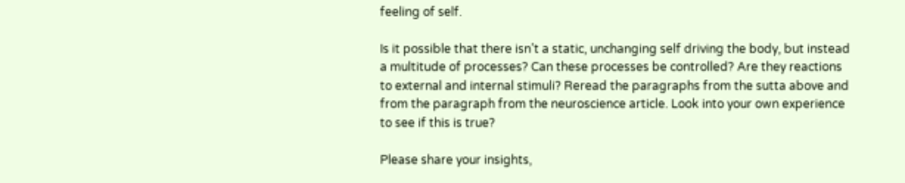feeling of self.

Is it possible that there isn’t a static, unchanging self driving the body, but instead a multitude of processes? Can these processes be controlled? Are they reactions to external and internal stimuli? Reread the paragraphs from the sutta above and from the paragraph from the neuroscience article. Look into your own experience to see if this is true?

Please share your insights,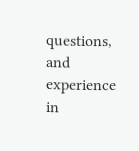questions, and experience in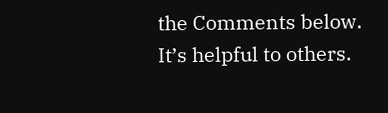the Comments below. It’s helpful to others.